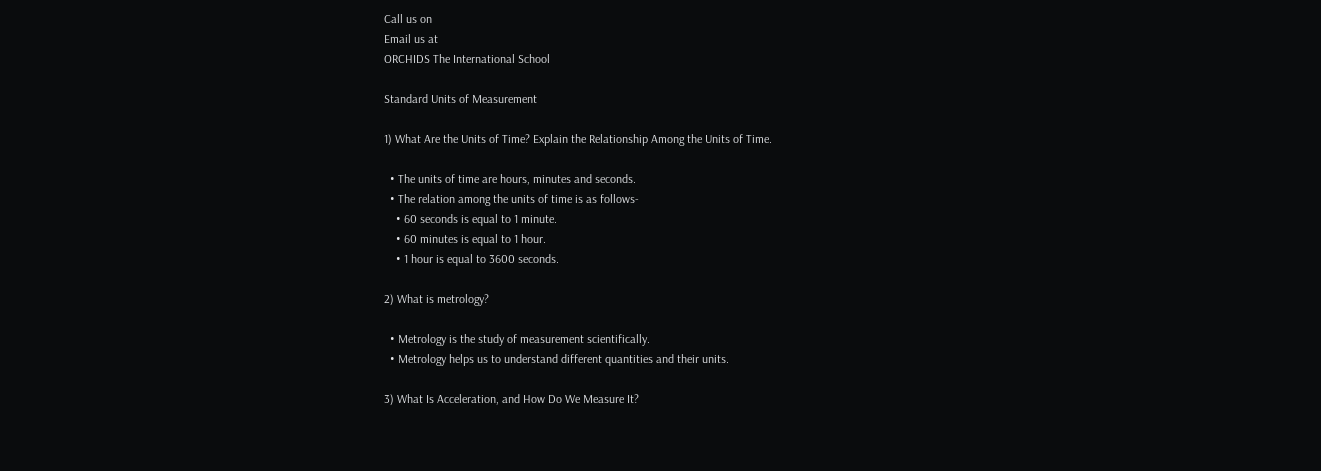Call us on
Email us at
ORCHIDS The International School

Standard Units of Measurement

1) What Are the Units of Time? Explain the Relationship Among the Units of Time.

  • The units of time are hours, minutes and seconds.
  • The relation among the units of time is as follows-
    • 60 seconds is equal to 1 minute.
    • 60 minutes is equal to 1 hour.
    • 1 hour is equal to 3600 seconds.

2) What is metrology?

  • Metrology is the study of measurement scientifically.
  • Metrology helps us to understand different quantities and their units.

3) What Is Acceleration, and How Do We Measure It?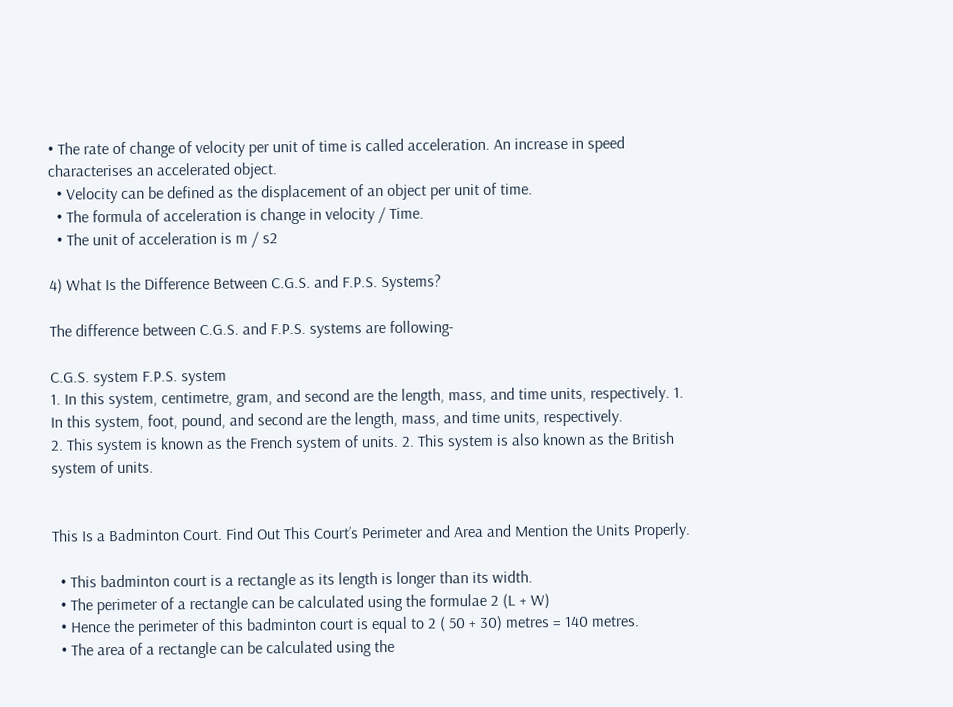• The rate of change of velocity per unit of time is called acceleration. An increase in speed characterises an accelerated object.
  • Velocity can be defined as the displacement of an object per unit of time.
  • The formula of acceleration is change in velocity ∕ Time.
  • The unit of acceleration is m ∕ s2

4) What Is the Difference Between C.G.S. and F.P.S. Systems?

The difference between C.G.S. and F.P.S. systems are following-

C.G.S. system F.P.S. system
1. In this system, centimetre, gram, and second are the length, mass, and time units, respectively. 1. In this system, foot, pound, and second are the length, mass, and time units, respectively.
2. This system is known as the French system of units. 2. This system is also known as the British system of units.


This Is a Badminton Court. Find Out This Court’s Perimeter and Area and Mention the Units Properly.

  • This badminton court is a rectangle as its length is longer than its width.
  • The perimeter of a rectangle can be calculated using the formulae 2 (L + W)
  • Hence the perimeter of this badminton court is equal to 2 ( 50 + 30) metres = 140 metres.
  • The area of a rectangle can be calculated using the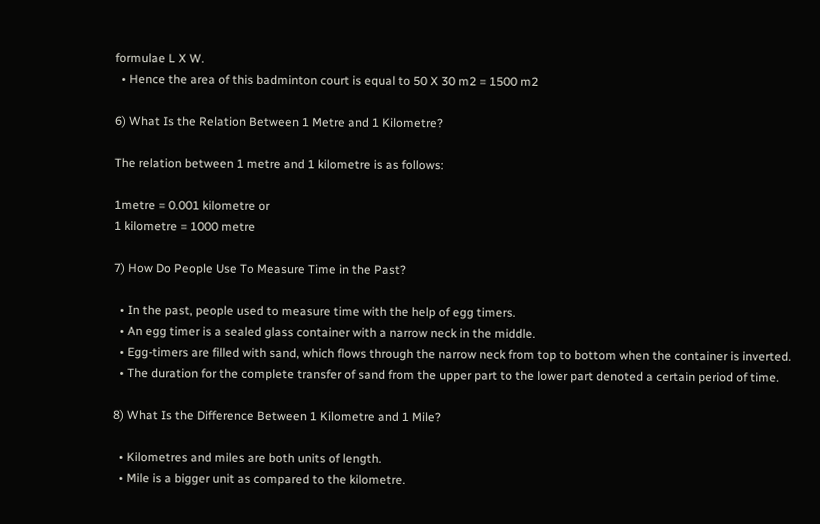formulae L X W.
  • Hence the area of this badminton court is equal to 50 X 30 m2 = 1500 m2

6) What Is the Relation Between 1 Metre and 1 Kilometre?

The relation between 1 metre and 1 kilometre is as follows:

1metre = 0.001 kilometre or
1 kilometre = 1000 metre

7) How Do People Use To Measure Time in the Past?

  • In the past, people used to measure time with the help of egg timers.
  • An egg timer is a sealed glass container with a narrow neck in the middle.
  • Egg-timers are filled with sand, which flows through the narrow neck from top to bottom when the container is inverted.
  • The duration for the complete transfer of sand from the upper part to the lower part denoted a certain period of time.

8) What Is the Difference Between 1 Kilometre and 1 Mile?

  • Kilometres and miles are both units of length.
  • Mile is a bigger unit as compared to the kilometre.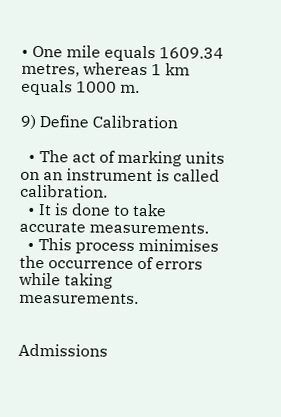• One mile equals 1609.34 metres, whereas 1 km equals 1000 m.

9) Define Calibration

  • The act of marking units on an instrument is called calibration.
  • It is done to take accurate measurements.
  • This process minimises the occurrence of errors while taking measurements.


Admissions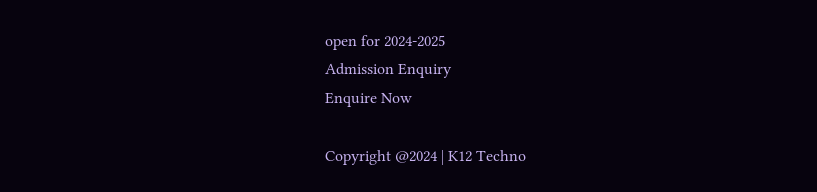open for 2024-2025
Admission Enquiry
Enquire Now

Copyright @2024 | K12 Techno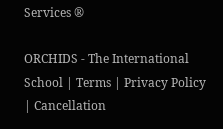Services ®

ORCHIDS - The International School | Terms | Privacy Policy | Cancellation